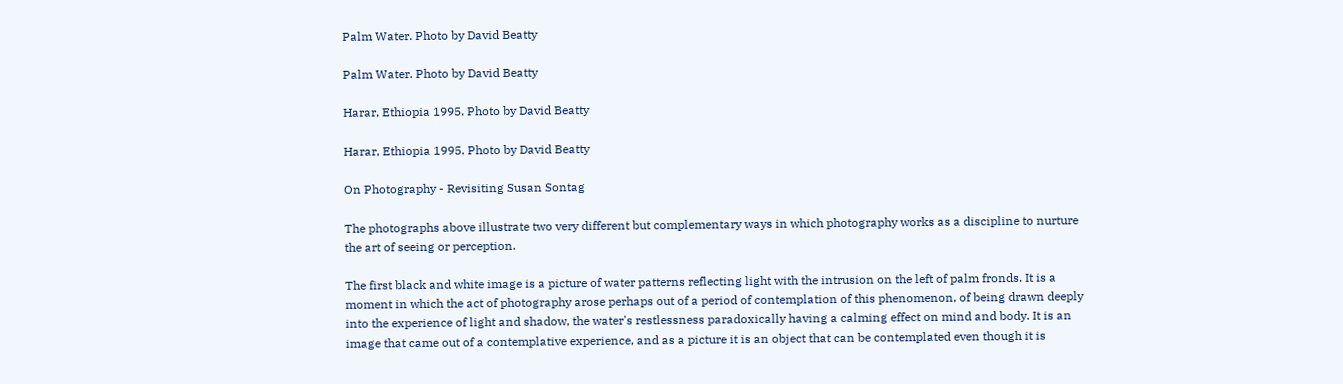Palm Water. Photo by David Beatty

Palm Water. Photo by David Beatty

Harar, Ethiopia 1995. Photo by David Beatty

Harar, Ethiopia 1995. Photo by David Beatty

On Photography - Revisiting Susan Sontag

The photographs above illustrate two very different but complementary ways in which photography works as a discipline to nurture the art of seeing or perception.

The first black and white image is a picture of water patterns reflecting light with the intrusion on the left of palm fronds. It is a moment in which the act of photography arose perhaps out of a period of contemplation of this phenomenon, of being drawn deeply into the experience of light and shadow, the water's restlessness paradoxically having a calming effect on mind and body. It is an image that came out of a contemplative experience, and as a picture it is an object that can be contemplated even though it is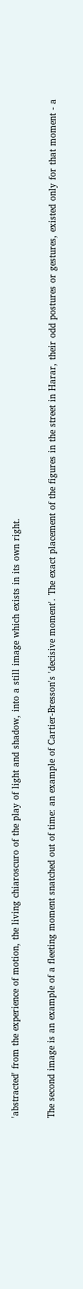'abstracted' from the experience of motion, the living chiaroscuro of the play of light and shadow, into a still image which exists in its own right.

The second image is an example of a fleeting moment snatched out of time: an example of Cartier-Bresson's 'decisive moment'. The exact placement of the figures in the street in Harar, their odd postures or gestures, existed only for that moment - a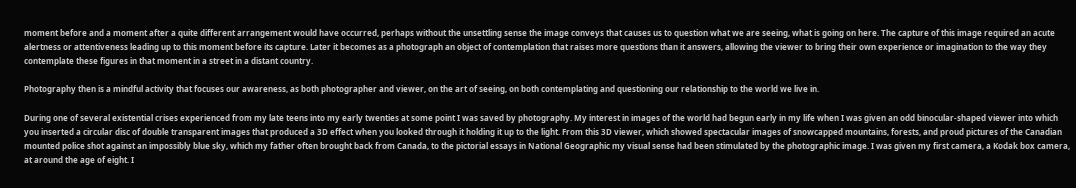moment before and a moment after a quite different arrangement would have occurred, perhaps without the unsettling sense the image conveys that causes us to question what we are seeing, what is going on here. The capture of this image required an acute alertness or attentiveness leading up to this moment before its capture. Later it becomes as a photograph an object of contemplation that raises more questions than it answers, allowing the viewer to bring their own experience or imagination to the way they contemplate these figures in that moment in a street in a distant country.

Photography then is a mindful activity that focuses our awareness, as both photographer and viewer, on the art of seeing, on both contemplating and questioning our relationship to the world we live in.

During one of several existential crises experienced from my late teens into my early twenties at some point I was saved by photography. My interest in images of the world had begun early in my life when I was given an odd binocular-shaped viewer into which you inserted a circular disc of double transparent images that produced a 3D effect when you looked through it holding it up to the light. From this 3D viewer, which showed spectacular images of snowcapped mountains, forests, and proud pictures of the Canadian mounted police shot against an impossibly blue sky, which my father often brought back from Canada, to the pictorial essays in National Geographic my visual sense had been stimulated by the photographic image. I was given my first camera, a Kodak box camera, at around the age of eight. I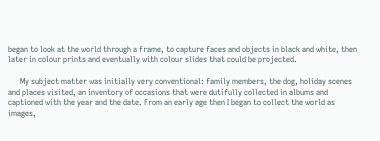began to look at the world through a frame, to capture faces and objects in black and white, then later in colour prints and eventually with colour slides that could be projected.

      My subject matter was initially very conventional: family members, the dog, holiday scenes and places visited, an inventory of occasions that were dutifully collected in albums and captioned with the year and the date. From an early age then I began to collect the world as images,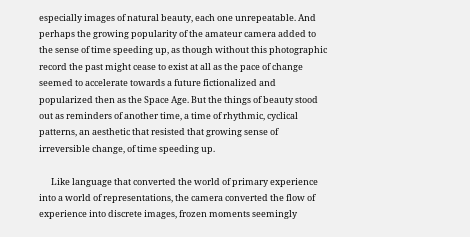especially images of natural beauty, each one unrepeatable. And perhaps the growing popularity of the amateur camera added to the sense of time speeding up, as though without this photographic record the past might cease to exist at all as the pace of change seemed to accelerate towards a future fictionalized and popularized then as the Space Age. But the things of beauty stood out as reminders of another time, a time of rhythmic, cyclical patterns, an aesthetic that resisted that growing sense of irreversible change, of time speeding up.

      Like language that converted the world of primary experience into a world of representations, the camera converted the flow of experience into discrete images, frozen moments seemingly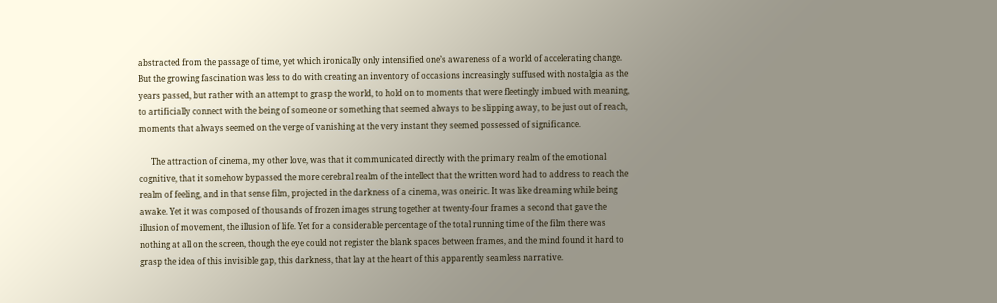abstracted from the passage of time, yet which ironically only intensified one’s awareness of a world of accelerating change. But the growing fascination was less to do with creating an inventory of occasions increasingly suffused with nostalgia as the years passed, but rather with an attempt to grasp the world, to hold on to moments that were fleetingly imbued with meaning, to artificially connect with the being of someone or something that seemed always to be slipping away, to be just out of reach, moments that always seemed on the verge of vanishing at the very instant they seemed possessed of significance.

      The attraction of cinema, my other love, was that it communicated directly with the primary realm of the emotional cognitive, that it somehow bypassed the more cerebral realm of the intellect that the written word had to address to reach the realm of feeling, and in that sense film, projected in the darkness of a cinema, was oneiric. It was like dreaming while being awake. Yet it was composed of thousands of frozen images strung together at twenty-four frames a second that gave the illusion of movement, the illusion of life. Yet for a considerable percentage of the total running time of the film there was nothing at all on the screen, though the eye could not register the blank spaces between frames, and the mind found it hard to grasp the idea of this invisible gap, this darkness, that lay at the heart of this apparently seamless narrative.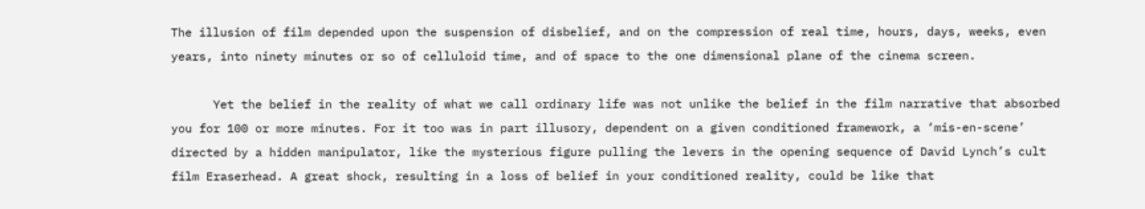The illusion of film depended upon the suspension of disbelief, and on the compression of real time, hours, days, weeks, even years, into ninety minutes or so of celluloid time, and of space to the one dimensional plane of the cinema screen.

      Yet the belief in the reality of what we call ordinary life was not unlike the belief in the film narrative that absorbed you for 100 or more minutes. For it too was in part illusory, dependent on a given conditioned framework, a ‘mis-en-scene’ directed by a hidden manipulator, like the mysterious figure pulling the levers in the opening sequence of David Lynch’s cult film Eraserhead. A great shock, resulting in a loss of belief in your conditioned reality, could be like that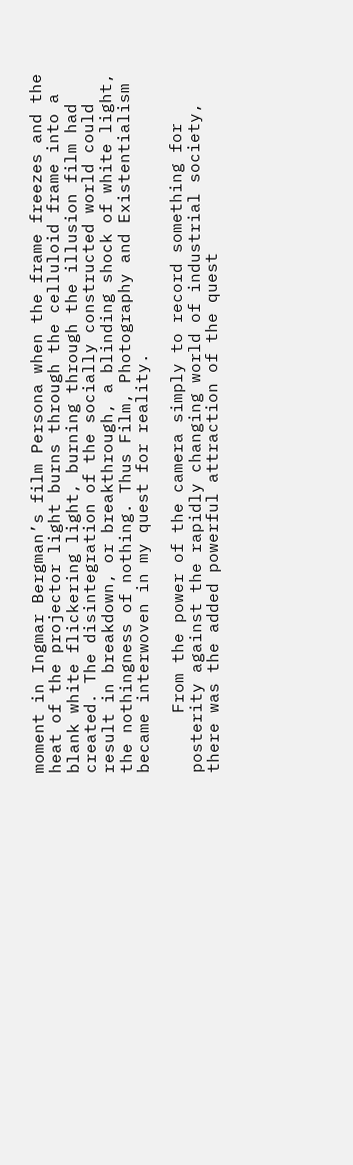moment in Ingmar Bergman’s film Persona when the frame freezes and the heat of the projector light burns through the celluloid frame into a blank white flickering light, burning through the illusion film had created. The disintegration of the socially constructed world could result in breakdown, or breakthrough, a blinding shock of white light, the nothingness of nothing. Thus Film, Photography and Existentialism became interwoven in my quest for reality.

      From the power of the camera simply to record something for posterity against the rapidly changing world of industrial society, there was the added powerful attraction of the quest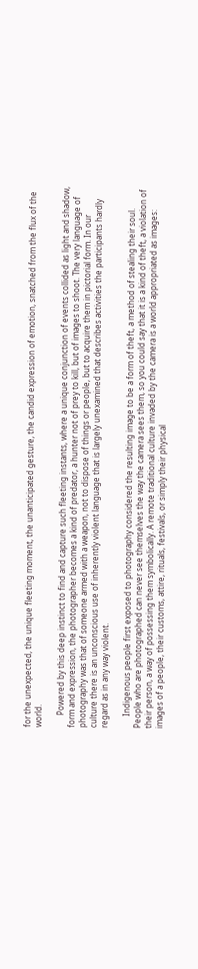for the unexpected, the unique fleeting moment, the unanticipated gesture, the candid expression of emotion, snatched from the flux of the world.

      Powered by this deep instinct to find and capture such fleeting instants, where a unique conjunction of events collided as light and shadow, form and expression, the photographer becomes a kind of predator, a hunter not of prey to kill, but of images to shoot. The very language of photography was that of someone armed with a weapon, not to dispose of things or people, but to acquire them in pictorial form. In our culture there is an unconscious use of inherently violent language that is largely unexamined that describes activities the participants hardly regard as in any way violent.

      Indigenous people first exposed to photography considered the resulting image to be a form of theft, a method of stealing their soul. People who are photographed can never see themselves the way the camera sees them, so you could say that it is a kind of theft, a violation of their person, a way of possessing them symbolically. A remote traditional culture invaded by the camera is a world appropriated as images: images of a people, their customs, attire, rituals, festivals, or simply their physical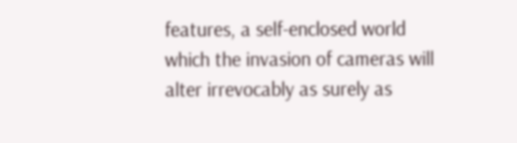features, a self-enclosed world which the invasion of cameras will alter irrevocably as surely as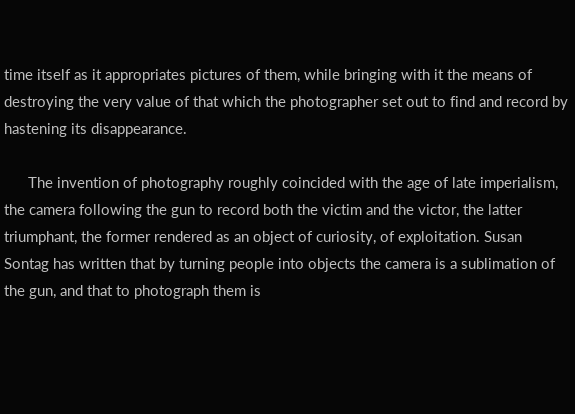time itself as it appropriates pictures of them, while bringing with it the means of destroying the very value of that which the photographer set out to find and record by hastening its disappearance.

      The invention of photography roughly coincided with the age of late imperialism, the camera following the gun to record both the victim and the victor, the latter triumphant, the former rendered as an object of curiosity, of exploitation. Susan Sontag has written that by turning people into objects the camera is a sublimation of the gun, and that to photograph them is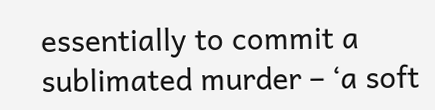essentially to commit a sublimated murder – ‘a soft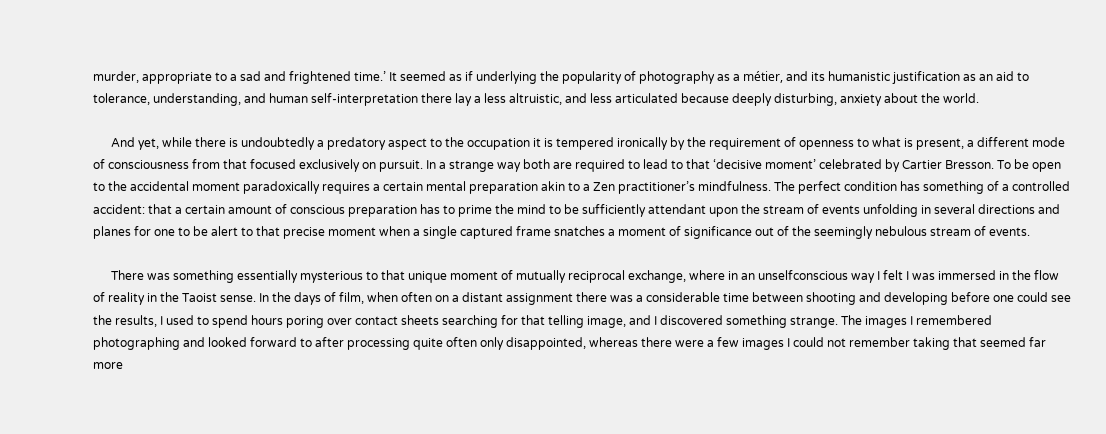murder, appropriate to a sad and frightened time.’ It seemed as if underlying the popularity of photography as a métier, and its humanistic justification as an aid to tolerance, understanding, and human self-interpretation there lay a less altruistic, and less articulated because deeply disturbing, anxiety about the world.

      And yet, while there is undoubtedly a predatory aspect to the occupation it is tempered ironically by the requirement of openness to what is present, a different mode of consciousness from that focused exclusively on pursuit. In a strange way both are required to lead to that ‘decisive moment’ celebrated by Cartier Bresson. To be open to the accidental moment paradoxically requires a certain mental preparation akin to a Zen practitioner’s mindfulness. The perfect condition has something of a controlled accident: that a certain amount of conscious preparation has to prime the mind to be sufficiently attendant upon the stream of events unfolding in several directions and planes for one to be alert to that precise moment when a single captured frame snatches a moment of significance out of the seemingly nebulous stream of events.

      There was something essentially mysterious to that unique moment of mutually reciprocal exchange, where in an unselfconscious way I felt I was immersed in the flow of reality in the Taoist sense. In the days of film, when often on a distant assignment there was a considerable time between shooting and developing before one could see the results, I used to spend hours poring over contact sheets searching for that telling image, and I discovered something strange. The images I remembered photographing and looked forward to after processing quite often only disappointed, whereas there were a few images I could not remember taking that seemed far more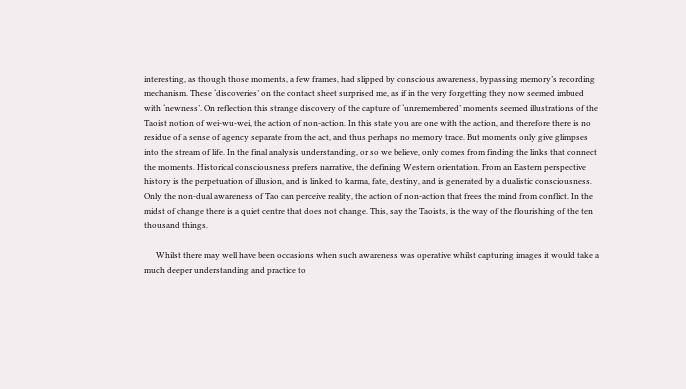interesting, as though those moments, a few frames, had slipped by conscious awareness, bypassing memory’s recording mechanism. These ‘discoveries’ on the contact sheet surprised me, as if in the very forgetting they now seemed imbued with ‘newness’. On reflection this strange discovery of the capture of ‘unremembered’ moments seemed illustrations of the Taoist notion of wei-wu-wei, the action of non-action. In this state you are one with the action, and therefore there is no residue of a sense of agency separate from the act, and thus perhaps no memory trace. But moments only give glimpses into the stream of life. In the final analysis understanding, or so we believe, only comes from finding the links that connect the moments. Historical consciousness prefers narrative, the defining Western orientation. From an Eastern perspective history is the perpetuation of illusion, and is linked to karma, fate, destiny, and is generated by a dualistic consciousness. Only the non-dual awareness of Tao can perceive reality, the action of non-action that frees the mind from conflict. In the midst of change there is a quiet centre that does not change. This, say the Taoists, is the way of the flourishing of the ten thousand things.

      Whilst there may well have been occasions when such awareness was operative whilst capturing images it would take a much deeper understanding and practice to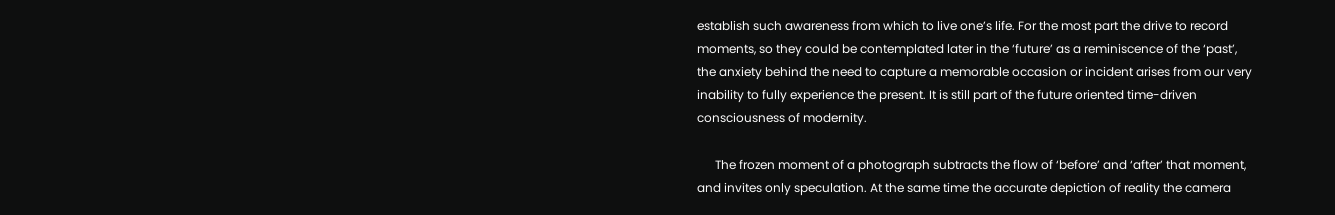establish such awareness from which to live one’s life. For the most part the drive to record moments, so they could be contemplated later in the ‘future’ as a reminiscence of the ‘past’, the anxiety behind the need to capture a memorable occasion or incident arises from our very inability to fully experience the present. It is still part of the future oriented time-driven consciousness of modernity.

      The frozen moment of a photograph subtracts the flow of ‘before’ and ‘after’ that moment, and invites only speculation. At the same time the accurate depiction of reality the camera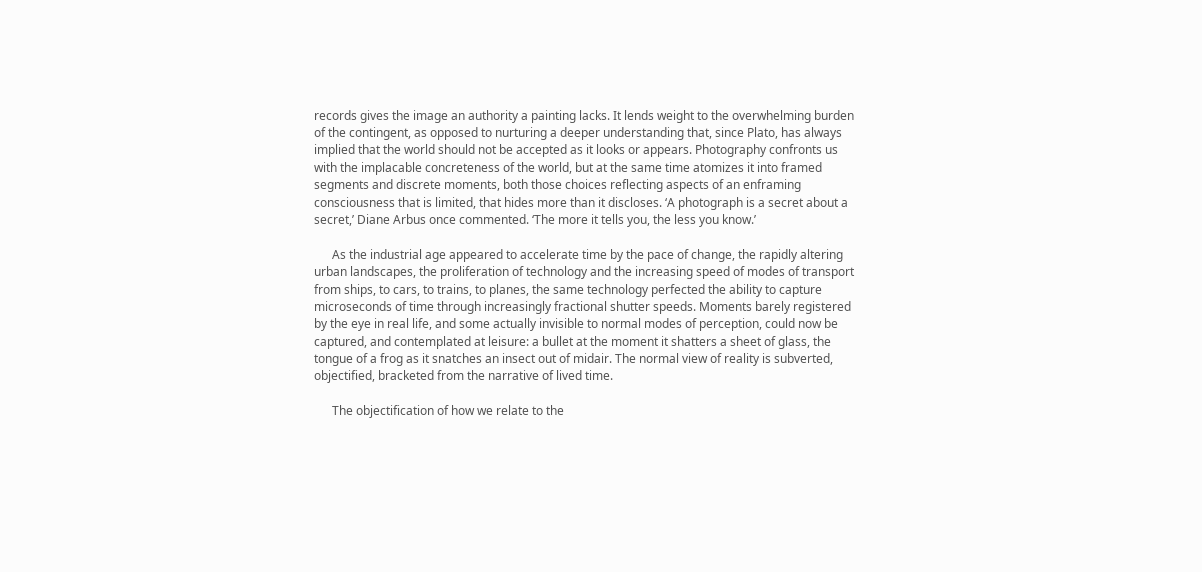records gives the image an authority a painting lacks. It lends weight to the overwhelming burden of the contingent, as opposed to nurturing a deeper understanding that, since Plato, has always implied that the world should not be accepted as it looks or appears. Photography confronts us with the implacable concreteness of the world, but at the same time atomizes it into framed segments and discrete moments, both those choices reflecting aspects of an enframing consciousness that is limited, that hides more than it discloses. ‘A photograph is a secret about a secret,’ Diane Arbus once commented. ‘The more it tells you, the less you know.’

      As the industrial age appeared to accelerate time by the pace of change, the rapidly altering urban landscapes, the proliferation of technology and the increasing speed of modes of transport from ships, to cars, to trains, to planes, the same technology perfected the ability to capture microseconds of time through increasingly fractional shutter speeds. Moments barely registered by the eye in real life, and some actually invisible to normal modes of perception, could now be captured, and contemplated at leisure: a bullet at the moment it shatters a sheet of glass, the tongue of a frog as it snatches an insect out of midair. The normal view of reality is subverted, objectified, bracketed from the narrative of lived time.

      The objectification of how we relate to the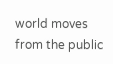world moves from the public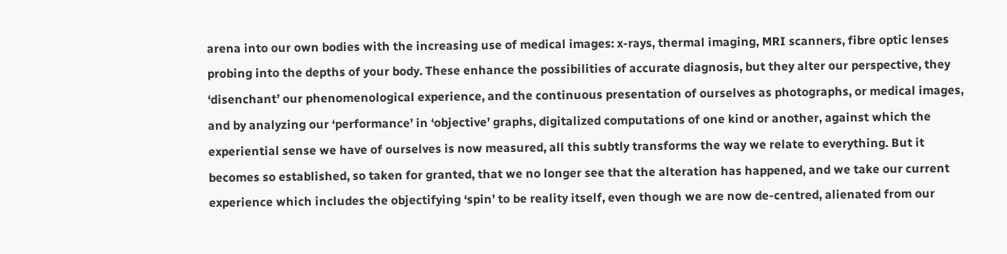arena into our own bodies with the increasing use of medical images: x-rays, thermal imaging, MRI scanners, fibre optic lenses probing into the depths of your body. These enhance the possibilities of accurate diagnosis, but they alter our perspective, they ‘disenchant’ our phenomenological experience, and the continuous presentation of ourselves as photographs, or medical images, and by analyzing our ‘performance’ in ‘objective’ graphs, digitalized computations of one kind or another, against which the experiential sense we have of ourselves is now measured, all this subtly transforms the way we relate to everything. But it becomes so established, so taken for granted, that we no longer see that the alteration has happened, and we take our current experience which includes the objectifying ‘spin’ to be reality itself, even though we are now de-centred, alienated from our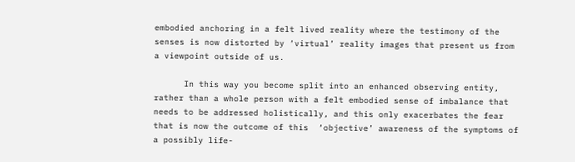embodied anchoring in a felt lived reality where the testimony of the senses is now distorted by ‘virtual’ reality images that present us from a viewpoint outside of us.

      In this way you become split into an enhanced observing entity, rather than a whole person with a felt embodied sense of imbalance that needs to be addressed holistically, and this only exacerbates the fear that is now the outcome of this  ‘objective’ awareness of the symptoms of a possibly life-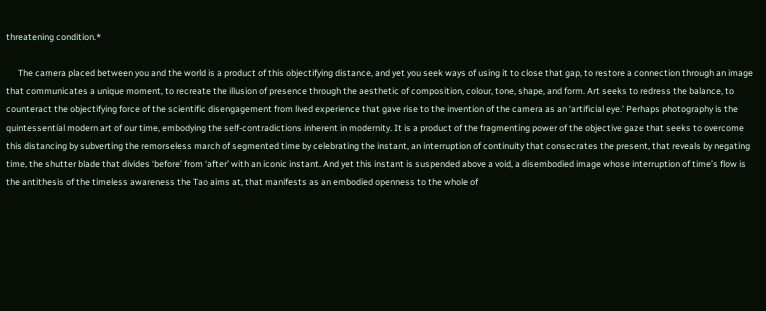threatening condition.*

      The camera placed between you and the world is a product of this objectifying distance, and yet you seek ways of using it to close that gap, to restore a connection through an image that communicates a unique moment, to recreate the illusion of presence through the aesthetic of composition, colour, tone, shape, and form. Art seeks to redress the balance, to counteract the objectifying force of the scientific disengagement from lived experience that gave rise to the invention of the camera as an ‘artificial eye.’ Perhaps photography is the quintessential modern art of our time, embodying the self-contradictions inherent in modernity. It is a product of the fragmenting power of the objective gaze that seeks to overcome this distancing by subverting the remorseless march of segmented time by celebrating the instant, an interruption of continuity that consecrates the present, that reveals by negating time, the shutter blade that divides ‘before’ from ‘after’ with an iconic instant. And yet this instant is suspended above a void, a disembodied image whose interruption of time’s flow is the antithesis of the timeless awareness the Tao aims at, that manifests as an embodied openness to the whole of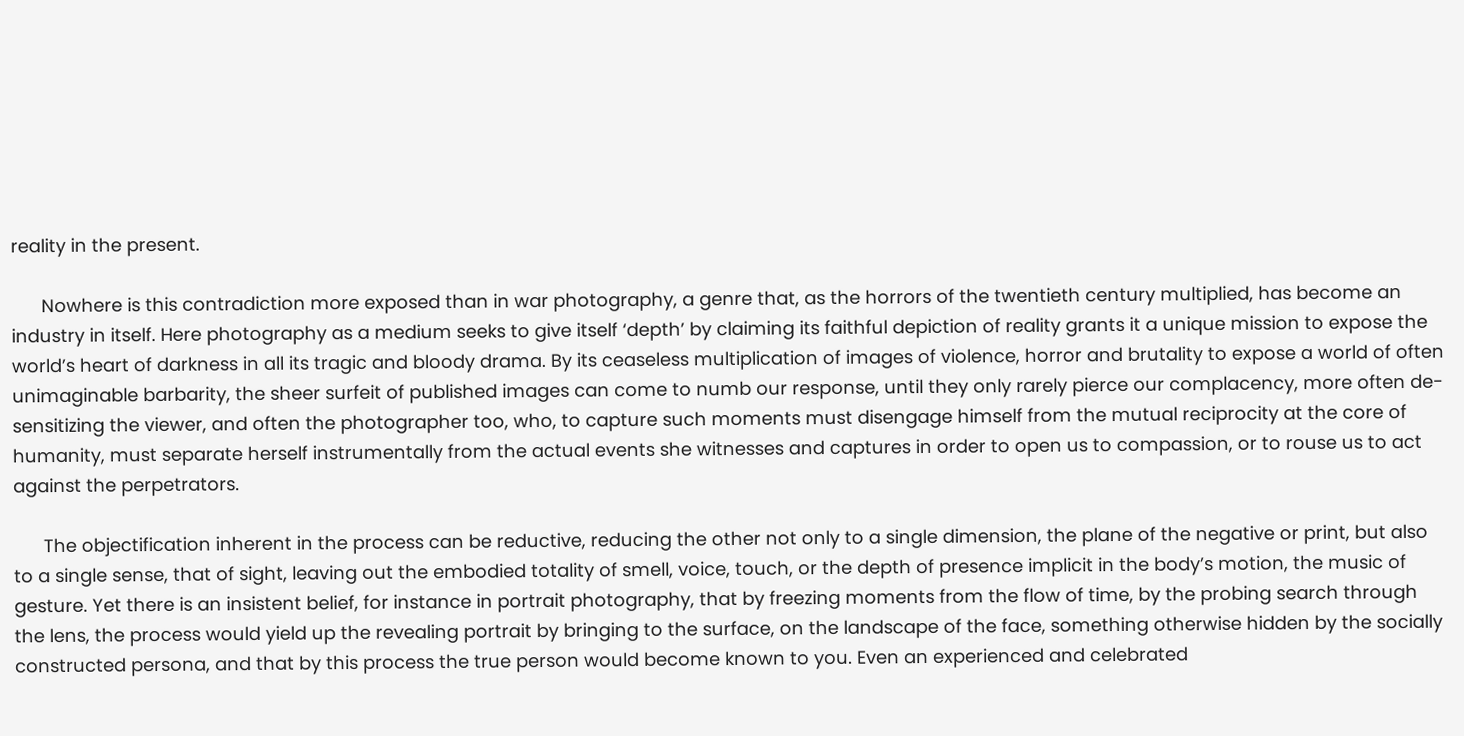reality in the present.

      Nowhere is this contradiction more exposed than in war photography, a genre that, as the horrors of the twentieth century multiplied, has become an industry in itself. Here photography as a medium seeks to give itself ‘depth’ by claiming its faithful depiction of reality grants it a unique mission to expose the world’s heart of darkness in all its tragic and bloody drama. By its ceaseless multiplication of images of violence, horror and brutality to expose a world of often unimaginable barbarity, the sheer surfeit of published images can come to numb our response, until they only rarely pierce our complacency, more often de-sensitizing the viewer, and often the photographer too, who, to capture such moments must disengage himself from the mutual reciprocity at the core of humanity, must separate herself instrumentally from the actual events she witnesses and captures in order to open us to compassion, or to rouse us to act against the perpetrators.

      The objectification inherent in the process can be reductive, reducing the other not only to a single dimension, the plane of the negative or print, but also to a single sense, that of sight, leaving out the embodied totality of smell, voice, touch, or the depth of presence implicit in the body’s motion, the music of gesture. Yet there is an insistent belief, for instance in portrait photography, that by freezing moments from the flow of time, by the probing search through the lens, the process would yield up the revealing portrait by bringing to the surface, on the landscape of the face, something otherwise hidden by the socially constructed persona, and that by this process the true person would become known to you. Even an experienced and celebrated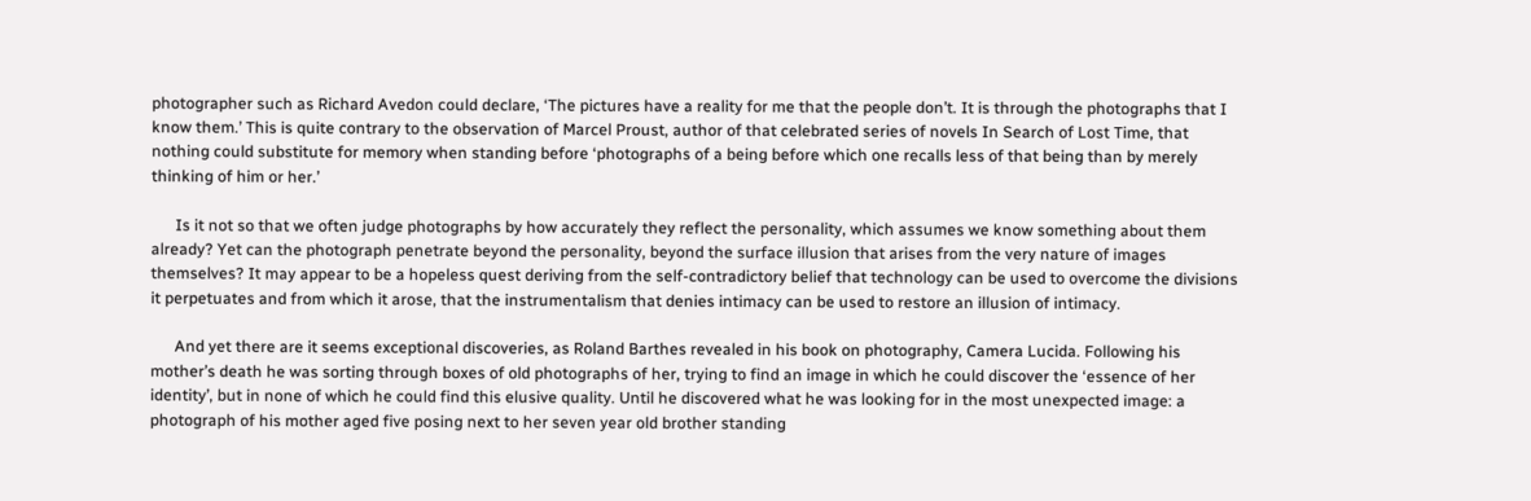photographer such as Richard Avedon could declare, ‘The pictures have a reality for me that the people don’t. It is through the photographs that I know them.’ This is quite contrary to the observation of Marcel Proust, author of that celebrated series of novels In Search of Lost Time, that nothing could substitute for memory when standing before ‘photographs of a being before which one recalls less of that being than by merely thinking of him or her.’

      Is it not so that we often judge photographs by how accurately they reflect the personality, which assumes we know something about them already? Yet can the photograph penetrate beyond the personality, beyond the surface illusion that arises from the very nature of images themselves? It may appear to be a hopeless quest deriving from the self-contradictory belief that technology can be used to overcome the divisions it perpetuates and from which it arose, that the instrumentalism that denies intimacy can be used to restore an illusion of intimacy.

      And yet there are it seems exceptional discoveries, as Roland Barthes revealed in his book on photography, Camera Lucida. Following his mother’s death he was sorting through boxes of old photographs of her, trying to find an image in which he could discover the ‘essence of her identity’, but in none of which he could find this elusive quality. Until he discovered what he was looking for in the most unexpected image: a photograph of his mother aged five posing next to her seven year old brother standing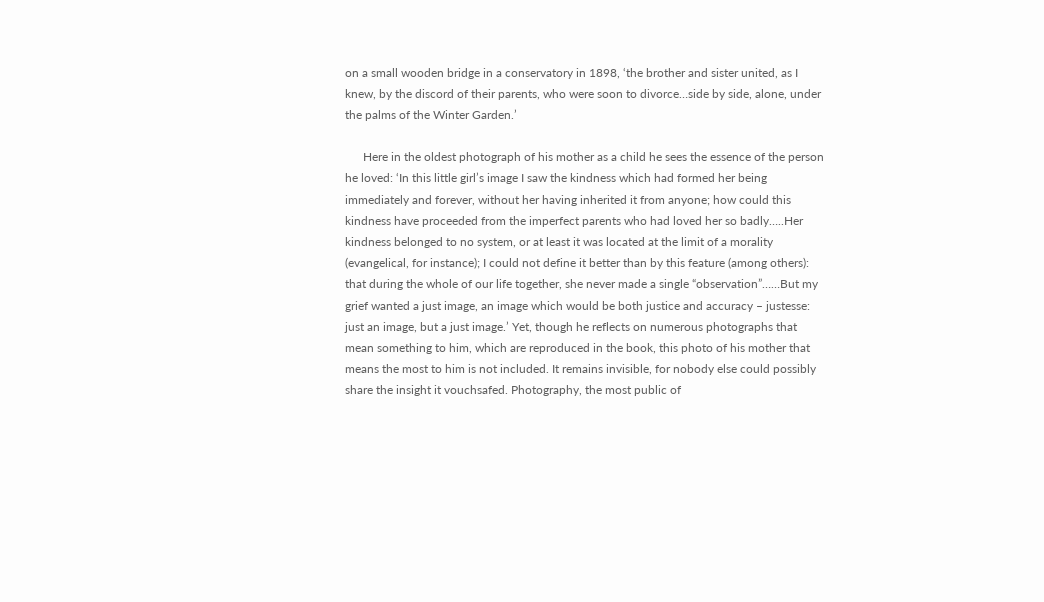on a small wooden bridge in a conservatory in 1898, ‘the brother and sister united, as I knew, by the discord of their parents, who were soon to divorce…side by side, alone, under the palms of the Winter Garden.’

      Here in the oldest photograph of his mother as a child he sees the essence of the person he loved: ‘In this little girl’s image I saw the kindness which had formed her being immediately and forever, without her having inherited it from anyone; how could this kindness have proceeded from the imperfect parents who had loved her so badly…..Her kindness belonged to no system, or at least it was located at the limit of a morality (evangelical, for instance); I could not define it better than by this feature (among others): that during the whole of our life together, she never made a single “observation”……But my grief wanted a just image, an image which would be both justice and accuracy – justesse: just an image, but a just image.’ Yet, though he reflects on numerous photographs that mean something to him, which are reproduced in the book, this photo of his mother that means the most to him is not included. It remains invisible, for nobody else could possibly share the insight it vouchsafed. Photography, the most public of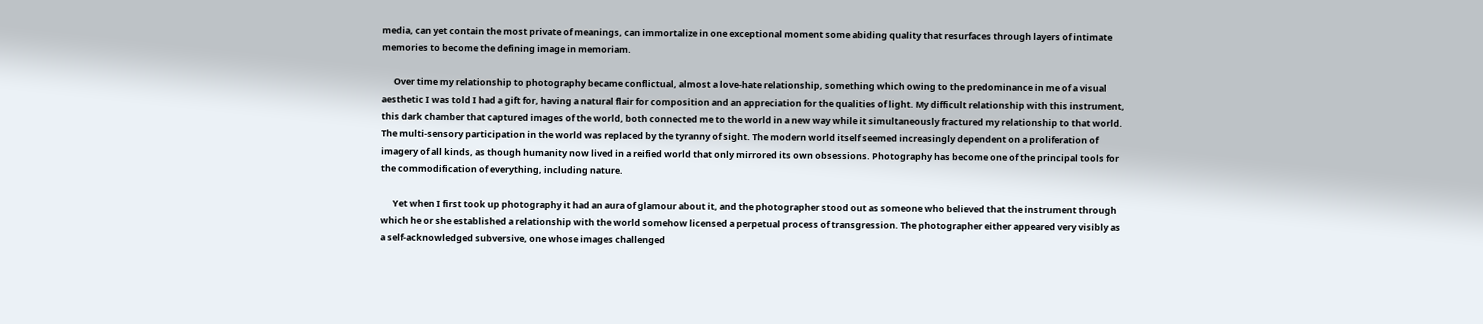media, can yet contain the most private of meanings, can immortalize in one exceptional moment some abiding quality that resurfaces through layers of intimate memories to become the defining image in memoriam.

      Over time my relationship to photography became conflictual, almost a love-hate relationship, something which owing to the predominance in me of a visual aesthetic I was told I had a gift for, having a natural flair for composition and an appreciation for the qualities of light. My difficult relationship with this instrument, this dark chamber that captured images of the world, both connected me to the world in a new way while it simultaneously fractured my relationship to that world. The multi-sensory participation in the world was replaced by the tyranny of sight. The modern world itself seemed increasingly dependent on a proliferation of imagery of all kinds, as though humanity now lived in a reified world that only mirrored its own obsessions. Photography has become one of the principal tools for the commodification of everything, including nature.

      Yet when I first took up photography it had an aura of glamour about it, and the photographer stood out as someone who believed that the instrument through which he or she established a relationship with the world somehow licensed a perpetual process of transgression. The photographer either appeared very visibly as a self-acknowledged subversive, one whose images challenged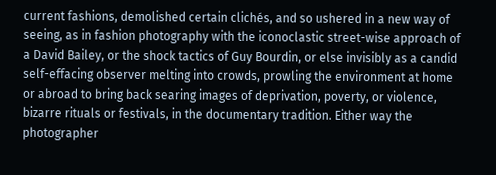current fashions, demolished certain clichés, and so ushered in a new way of seeing, as in fashion photography with the iconoclastic street-wise approach of a David Bailey, or the shock tactics of Guy Bourdin, or else invisibly as a candid self-effacing observer melting into crowds, prowling the environment at home or abroad to bring back searing images of deprivation, poverty, or violence, bizarre rituals or festivals, in the documentary tradition. Either way the photographer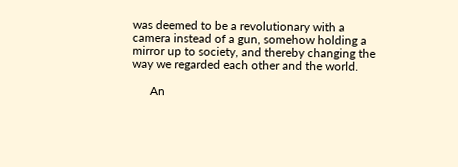was deemed to be a revolutionary with a camera instead of a gun, somehow holding a mirror up to society, and thereby changing the way we regarded each other and the world.

      An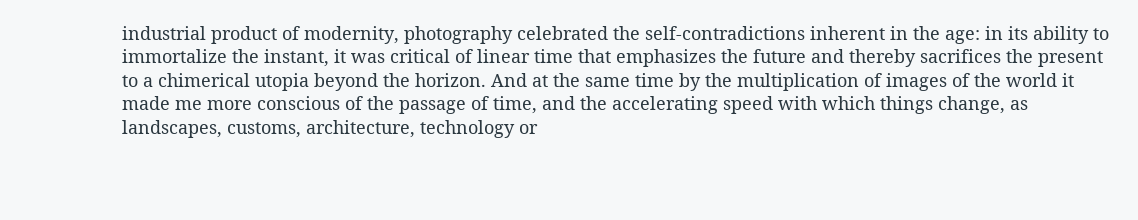industrial product of modernity, photography celebrated the self-contradictions inherent in the age: in its ability to immortalize the instant, it was critical of linear time that emphasizes the future and thereby sacrifices the present to a chimerical utopia beyond the horizon. And at the same time by the multiplication of images of the world it made me more conscious of the passage of time, and the accelerating speed with which things change, as landscapes, customs, architecture, technology or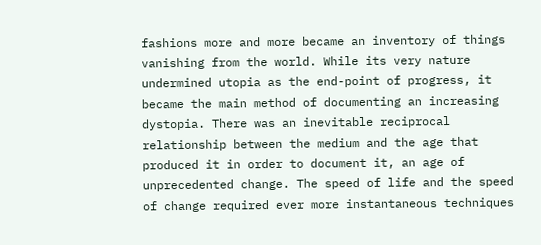fashions more and more became an inventory of things vanishing from the world. While its very nature undermined utopia as the end-point of progress, it became the main method of documenting an increasing dystopia. There was an inevitable reciprocal relationship between the medium and the age that produced it in order to document it, an age of unprecedented change. The speed of life and the speed of change required ever more instantaneous techniques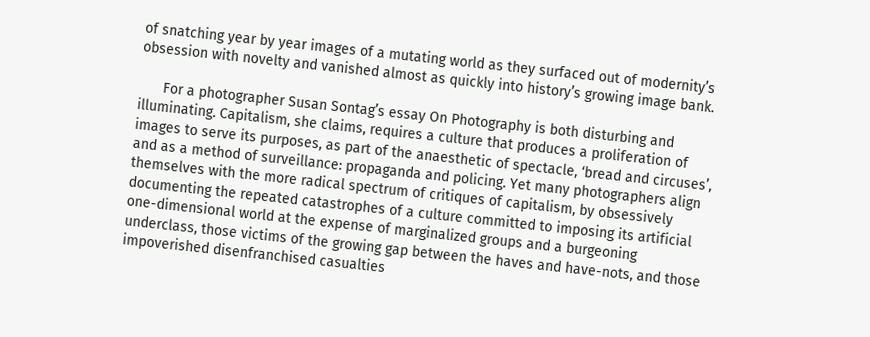of snatching year by year images of a mutating world as they surfaced out of modernity’s obsession with novelty and vanished almost as quickly into history’s growing image bank.

      For a photographer Susan Sontag’s essay On Photography is both disturbing and illuminating. Capitalism, she claims, requires a culture that produces a proliferation of images to serve its purposes, as part of the anaesthetic of spectacle, ‘bread and circuses’, and as a method of surveillance: propaganda and policing. Yet many photographers align themselves with the more radical spectrum of critiques of capitalism, by obsessively documenting the repeated catastrophes of a culture committed to imposing its artificial one-dimensional world at the expense of marginalized groups and a burgeoning underclass, those victims of the growing gap between the haves and have-nots, and those impoverished disenfranchised casualties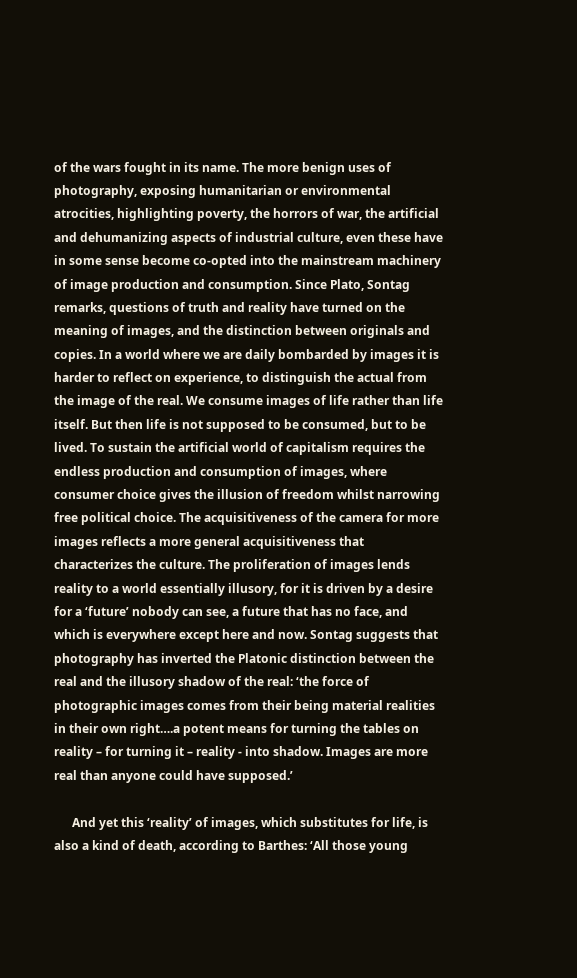of the wars fought in its name. The more benign uses of photography, exposing humanitarian or environmental atrocities, highlighting poverty, the horrors of war, the artificial and dehumanizing aspects of industrial culture, even these have in some sense become co-opted into the mainstream machinery of image production and consumption. Since Plato, Sontag remarks, questions of truth and reality have turned on the meaning of images, and the distinction between originals and copies. In a world where we are daily bombarded by images it is harder to reflect on experience, to distinguish the actual from the image of the real. We consume images of life rather than life itself. But then life is not supposed to be consumed, but to be lived. To sustain the artificial world of capitalism requires the endless production and consumption of images, where consumer choice gives the illusion of freedom whilst narrowing free political choice. The acquisitiveness of the camera for more images reflects a more general acquisitiveness that characterizes the culture. The proliferation of images lends reality to a world essentially illusory, for it is driven by a desire for a ‘future’ nobody can see, a future that has no face, and which is everywhere except here and now. Sontag suggests that photography has inverted the Platonic distinction between the real and the illusory shadow of the real: ‘the force of photographic images comes from their being material realities in their own right….a potent means for turning the tables on reality – for turning it – reality - into shadow. Images are more real than anyone could have supposed.’

      And yet this ‘reality’ of images, which substitutes for life, is also a kind of death, according to Barthes: ‘All those young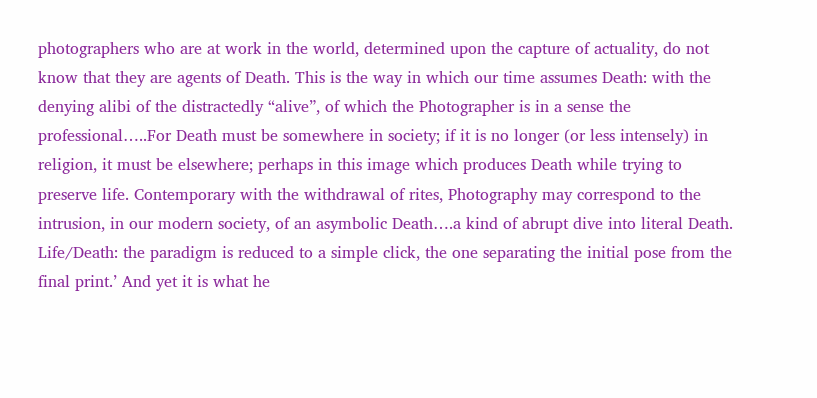photographers who are at work in the world, determined upon the capture of actuality, do not know that they are agents of Death. This is the way in which our time assumes Death: with the denying alibi of the distractedly “alive”, of which the Photographer is in a sense the professional…..For Death must be somewhere in society; if it is no longer (or less intensely) in religion, it must be elsewhere; perhaps in this image which produces Death while trying to preserve life. Contemporary with the withdrawal of rites, Photography may correspond to the intrusion, in our modern society, of an asymbolic Death….a kind of abrupt dive into literal Death. Life/Death: the paradigm is reduced to a simple click, the one separating the initial pose from the final print.’ And yet it is what he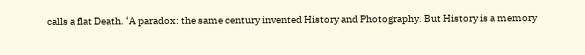calls a flat Death. ‘A paradox: the same century invented History and Photography. But History is a memory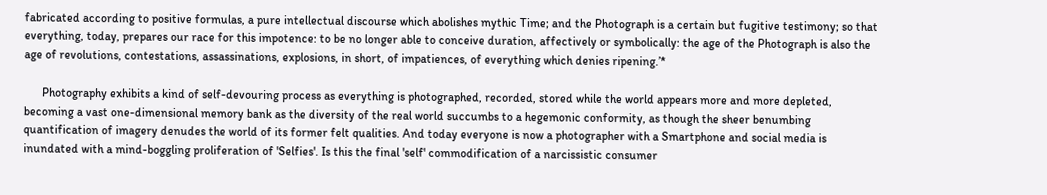fabricated according to positive formulas, a pure intellectual discourse which abolishes mythic Time; and the Photograph is a certain but fugitive testimony; so that everything, today, prepares our race for this impotence: to be no longer able to conceive duration, affectively or symbolically: the age of the Photograph is also the age of revolutions, contestations, assassinations, explosions, in short, of impatiences, of everything which denies ripening.’*

      Photography exhibits a kind of self-devouring process as everything is photographed, recorded, stored while the world appears more and more depleted, becoming a vast one-dimensional memory bank as the diversity of the real world succumbs to a hegemonic conformity, as though the sheer benumbing quantification of imagery denudes the world of its former felt qualities. And today everyone is now a photographer with a Smartphone and social media is inundated with a mind-boggling proliferation of 'Selfies'. Is this the final 'self' commodification of a narcissistic consumer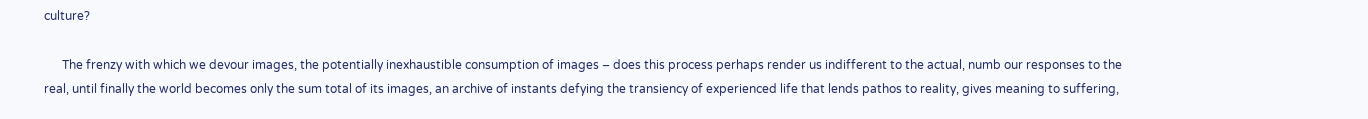culture?

      The frenzy with which we devour images, the potentially inexhaustible consumption of images – does this process perhaps render us indifferent to the actual, numb our responses to the real, until finally the world becomes only the sum total of its images, an archive of instants defying the transiency of experienced life that lends pathos to reality, gives meaning to suffering,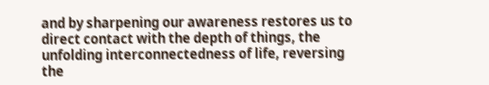and by sharpening our awareness restores us to direct contact with the depth of things, the unfolding interconnectedness of life, reversing the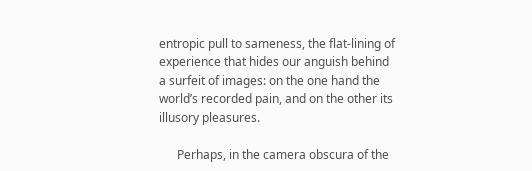entropic pull to sameness, the flat-lining of experience that hides our anguish behind a surfeit of images: on the one hand the world’s recorded pain, and on the other its illusory pleasures.

      Perhaps, in the camera obscura of the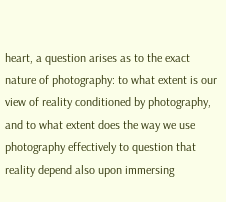heart, a question arises as to the exact nature of photography: to what extent is our view of reality conditioned by photography, and to what extent does the way we use photography effectively to question that reality depend also upon immersing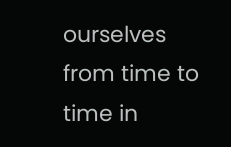ourselves from time to time in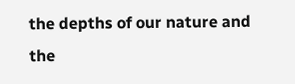the depths of our nature and the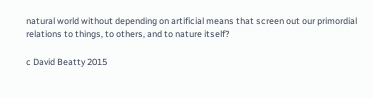natural world without depending on artificial means that screen out our primordial relations to things, to others, and to nature itself?

c David Beatty 2015